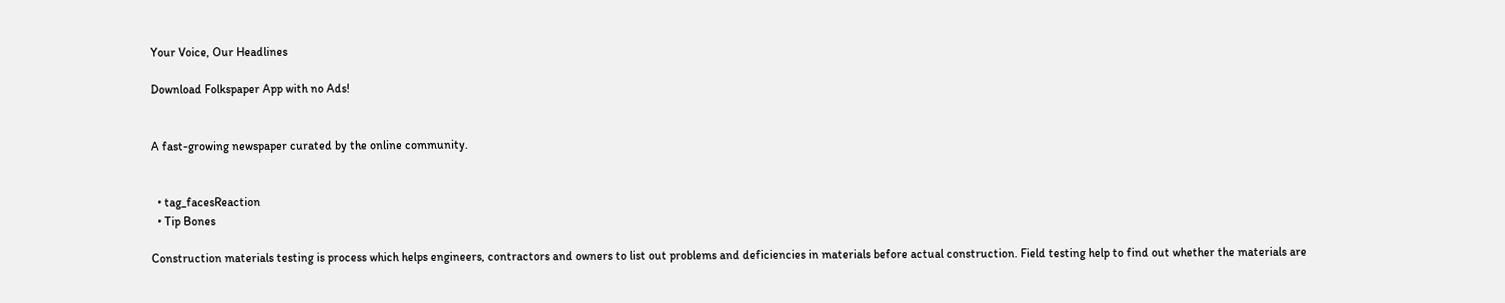Your Voice, Our Headlines

Download Folkspaper App with no Ads!


A fast-growing newspaper curated by the online community.


  • tag_facesReaction
  • Tip Bones

Construction materials testing is process which helps engineers, contractors and owners to list out problems and deficiencies in materials before actual construction. Field testing help to find out whether the materials are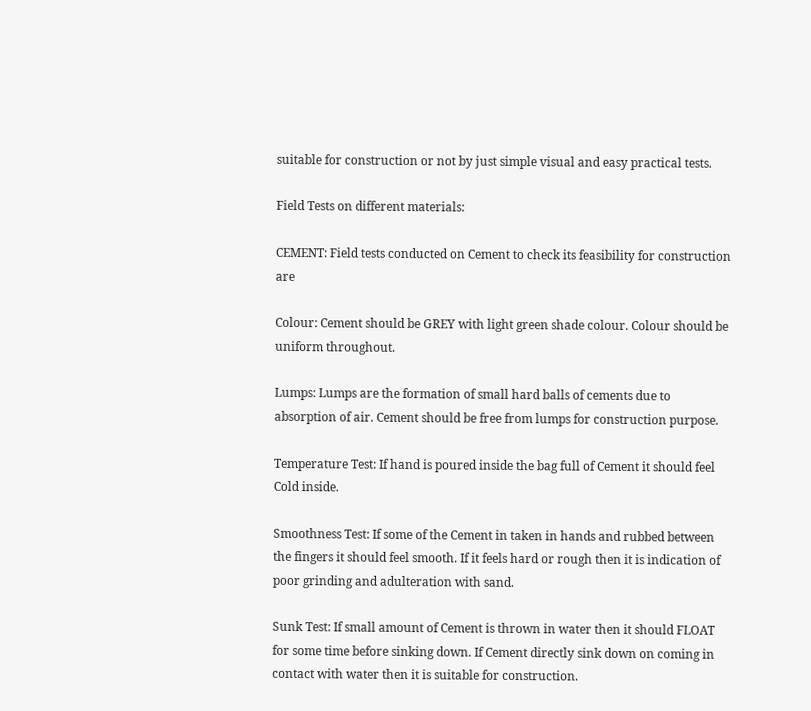suitable for construction or not by just simple visual and easy practical tests.

Field Tests on different materials:

CEMENT: Field tests conducted on Cement to check its feasibility for construction are

Colour: Cement should be GREY with light green shade colour. Colour should be uniform throughout.

Lumps: Lumps are the formation of small hard balls of cements due to absorption of air. Cement should be free from lumps for construction purpose.

Temperature Test: If hand is poured inside the bag full of Cement it should feel Cold inside.

Smoothness Test: If some of the Cement in taken in hands and rubbed between the fingers it should feel smooth. If it feels hard or rough then it is indication of poor grinding and adulteration with sand.

Sunk Test: If small amount of Cement is thrown in water then it should FLOAT for some time before sinking down. If Cement directly sink down on coming in contact with water then it is suitable for construction.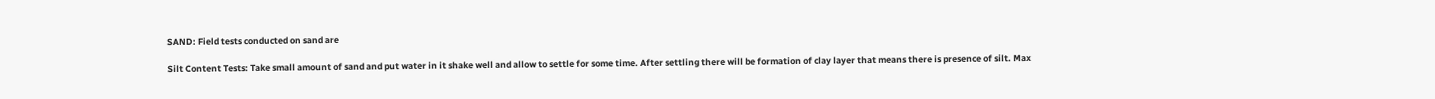SAND: Field tests conducted on sand are

Silt Content Tests: Take small amount of sand and put water in it shake well and allow to settle for some time. After settling there will be formation of clay layer that means there is presence of silt. Max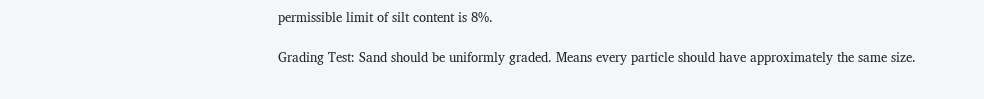permissible limit of silt content is 8%.

Grading Test: Sand should be uniformly graded. Means every particle should have approximately the same size.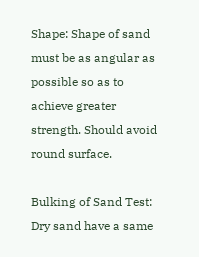Shape: Shape of sand must be as angular as possible so as to achieve greater strength. Should avoid round surface.

Bulking of Sand Test: Dry sand have a same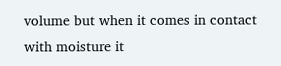volume but when it comes in contact with moisture it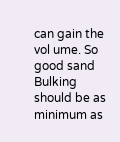can gain the vol ume. So good sand Bulking should be as minimum as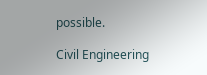possible.

Civil Engineering